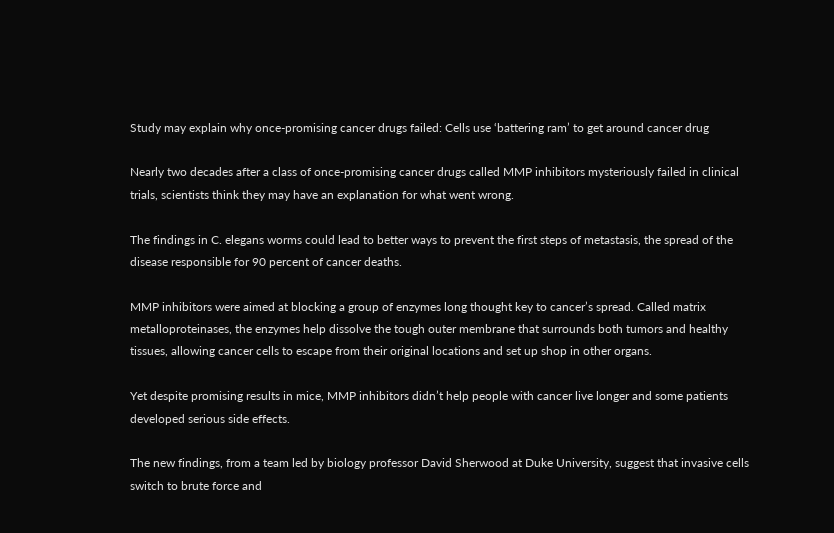Study may explain why once-promising cancer drugs failed: Cells use ‘battering ram’ to get around cancer drug

Nearly two decades after a class of once-promising cancer drugs called MMP inhibitors mysteriously failed in clinical trials, scientists think they may have an explanation for what went wrong.

The findings in C. elegans worms could lead to better ways to prevent the first steps of metastasis, the spread of the disease responsible for 90 percent of cancer deaths.

MMP inhibitors were aimed at blocking a group of enzymes long thought key to cancer’s spread. Called matrix metalloproteinases, the enzymes help dissolve the tough outer membrane that surrounds both tumors and healthy tissues, allowing cancer cells to escape from their original locations and set up shop in other organs.

Yet despite promising results in mice, MMP inhibitors didn’t help people with cancer live longer and some patients developed serious side effects.

The new findings, from a team led by biology professor David Sherwood at Duke University, suggest that invasive cells switch to brute force and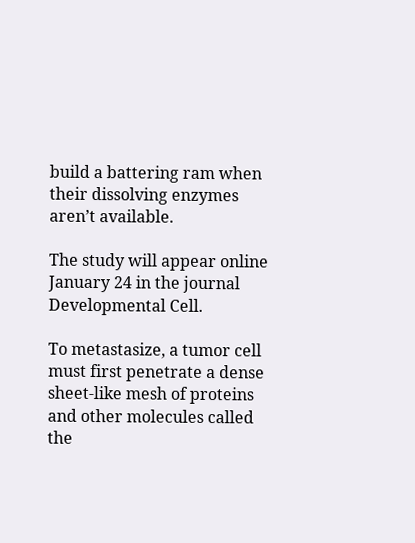build a battering ram when their dissolving enzymes aren’t available.

The study will appear online January 24 in the journal Developmental Cell.

To metastasize, a tumor cell must first penetrate a dense sheet-like mesh of proteins and other molecules called the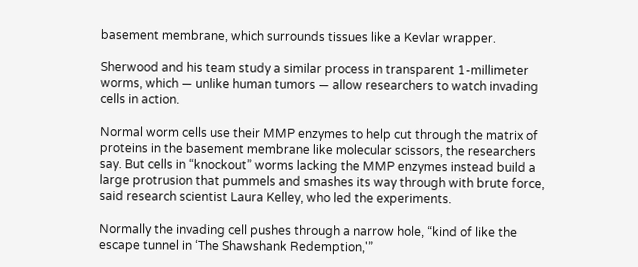basement membrane, which surrounds tissues like a Kevlar wrapper.

Sherwood and his team study a similar process in transparent 1-millimeter worms, which — unlike human tumors — allow researchers to watch invading cells in action.

Normal worm cells use their MMP enzymes to help cut through the matrix of proteins in the basement membrane like molecular scissors, the researchers say. But cells in “knockout” worms lacking the MMP enzymes instead build a large protrusion that pummels and smashes its way through with brute force, said research scientist Laura Kelley, who led the experiments.

Normally the invading cell pushes through a narrow hole, “kind of like the escape tunnel in ‘The Shawshank Redemption,'”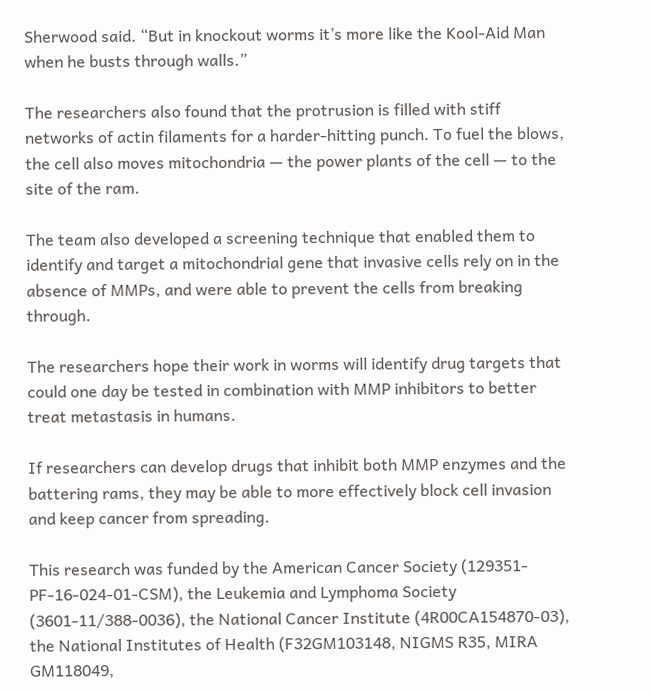Sherwood said. “But in knockout worms it’s more like the Kool-Aid Man when he busts through walls.”

The researchers also found that the protrusion is filled with stiff networks of actin filaments for a harder-hitting punch. To fuel the blows, the cell also moves mitochondria — the power plants of the cell — to the site of the ram.

The team also developed a screening technique that enabled them to identify and target a mitochondrial gene that invasive cells rely on in the absence of MMPs, and were able to prevent the cells from breaking through.

The researchers hope their work in worms will identify drug targets that could one day be tested in combination with MMP inhibitors to better treat metastasis in humans.

If researchers can develop drugs that inhibit both MMP enzymes and the battering rams, they may be able to more effectively block cell invasion and keep cancer from spreading.

This research was funded by the American Cancer Society (129351-PF-16-024-01-CSM), the Leukemia and Lymphoma Society (3601-11/388-0036), the National Cancer Institute (4R00CA154870-03), the National Institutes of Health (F32GM103148, NIGMS R35, MIRA GM118049,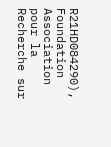R21HD084290), Foundation Association pour la Recherche sur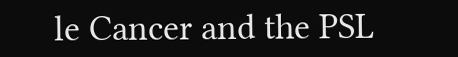le Cancer and the PSL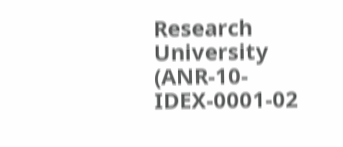Research University (ANR-10-IDEX-0001-02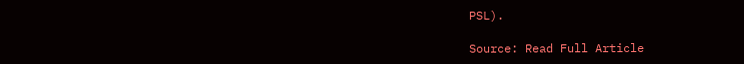PSL).

Source: Read Full Article